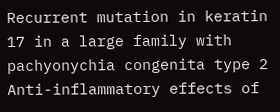Recurrent mutation in keratin 17 in a large family with pachyonychia congenita type 2
Anti-inflammatory effects of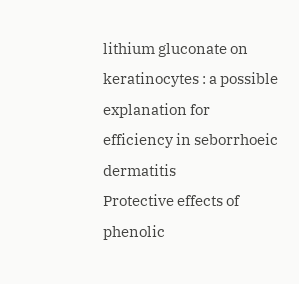lithium gluconate on keratinocytes : a possible explanation for efficiency in seborrhoeic dermatitis
Protective effects of phenolic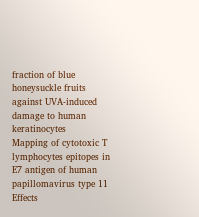fraction of blue honeysuckle fruits against UVA-induced damage to human keratinocytes
Mapping of cytotoxic T lymphocytes epitopes in E7 antigen of human papillomavirus type 11
Effects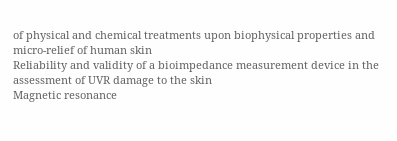of physical and chemical treatments upon biophysical properties and micro-relief of human skin
Reliability and validity of a bioimpedance measurement device in the assessment of UVR damage to the skin
Magnetic resonance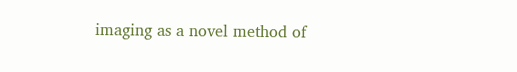imaging as a novel method of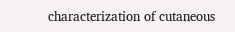characterization of cutaneous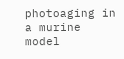photoaging in a murine model